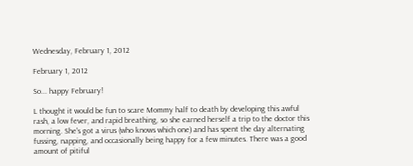Wednesday, February 1, 2012

February 1, 2012

So... happy February!

L thought it would be fun to scare Mommy half to death by developing this awful rash, a low fever, and rapid breathing, so she earned herself a trip to the doctor this morning. She's got a virus (who knows which one) and has spent the day alternating fussing, napping, and occasionally being happy for a few minutes. There was a good amount of pitiful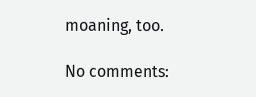moaning, too.

No comments: